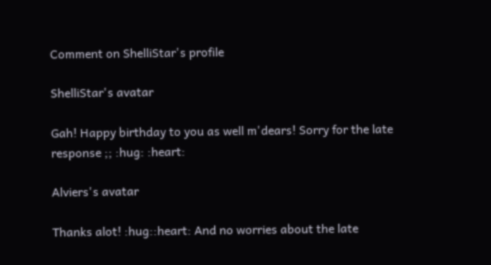Comment on ShelliStar's profile

ShelliStar's avatar

Gah! Happy birthday to you as well m'dears! Sorry for the late response ;; :hug: :heart:

Alviers's avatar

Thanks alot! :hug::heart: And no worries about the late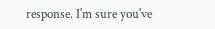response. I'm sure you've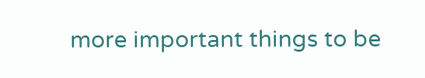more important things to be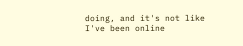doing, and it's not like I've been online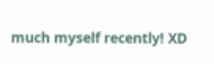much myself recently! XD